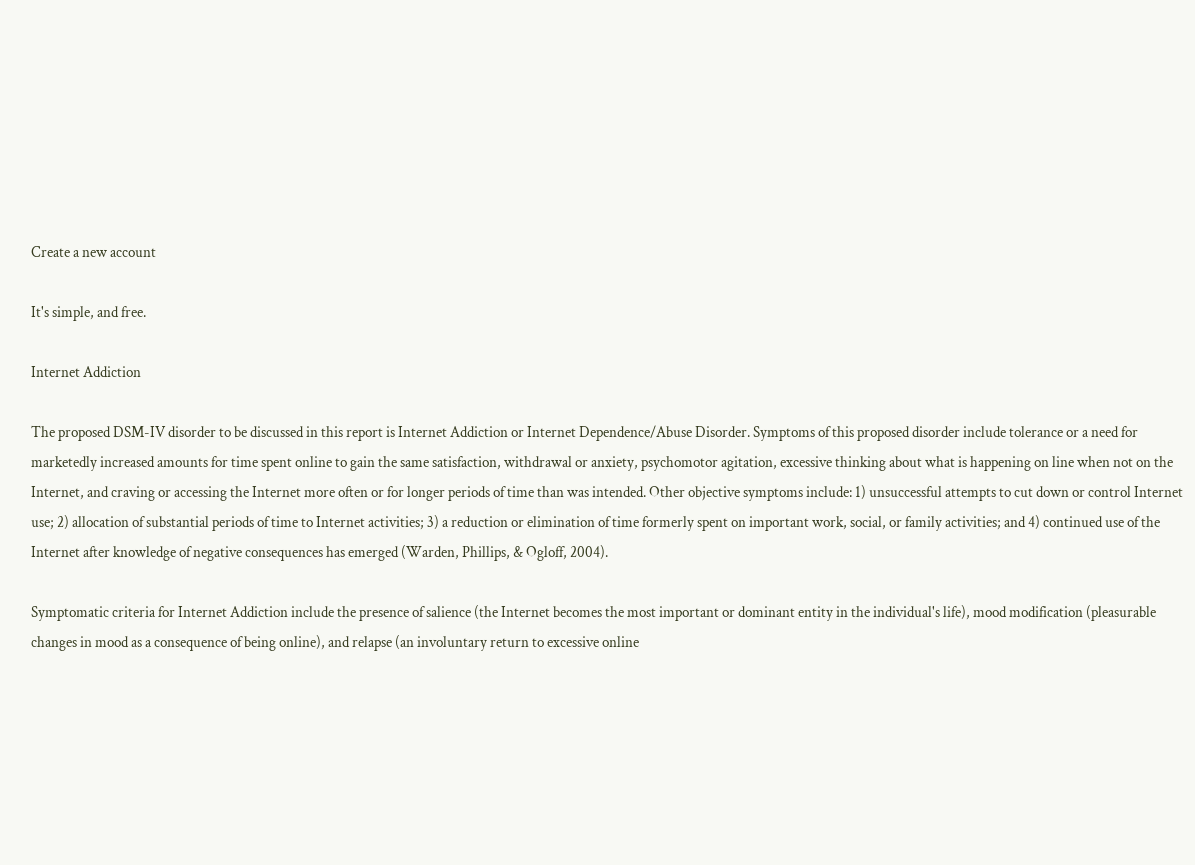Create a new account

It's simple, and free.

Internet Addiction

The proposed DSM-IV disorder to be discussed in this report is Internet Addiction or Internet Dependence/Abuse Disorder. Symptoms of this proposed disorder include tolerance or a need for marketedly increased amounts for time spent online to gain the same satisfaction, withdrawal or anxiety, psychomotor agitation, excessive thinking about what is happening on line when not on the Internet, and craving or accessing the Internet more often or for longer periods of time than was intended. Other objective symptoms include: 1) unsuccessful attempts to cut down or control Internet use; 2) allocation of substantial periods of time to Internet activities; 3) a reduction or elimination of time formerly spent on important work, social, or family activities; and 4) continued use of the Internet after knowledge of negative consequences has emerged (Warden, Phillips, & Ogloff, 2004).

Symptomatic criteria for Internet Addiction include the presence of salience (the Internet becomes the most important or dominant entity in the individual's life), mood modification (pleasurable changes in mood as a consequence of being online), and relapse (an involuntary return to excessive online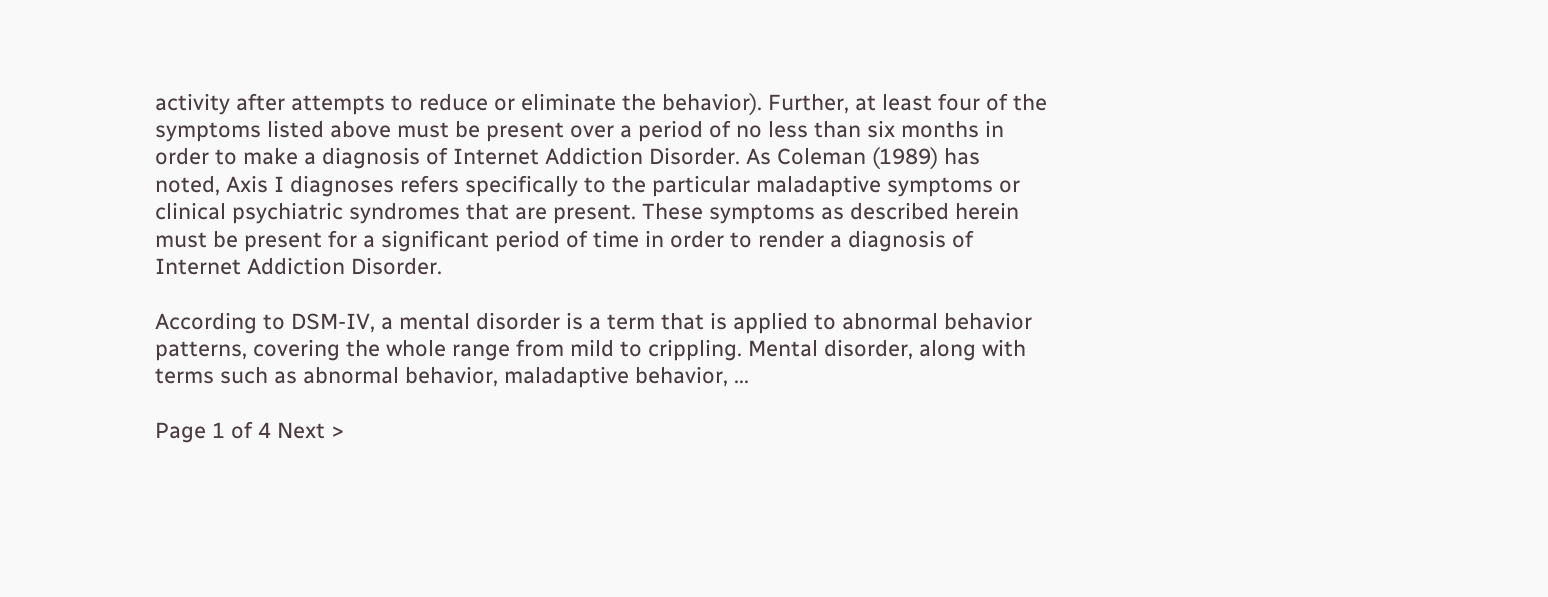activity after attempts to reduce or eliminate the behavior). Further, at least four of the symptoms listed above must be present over a period of no less than six months in order to make a diagnosis of Internet Addiction Disorder. As Coleman (1989) has noted, Axis I diagnoses refers specifically to the particular maladaptive symptoms or clinical psychiatric syndromes that are present. These symptoms as described herein must be present for a significant period of time in order to render a diagnosis of Internet Addiction Disorder.

According to DSM-IV, a mental disorder is a term that is applied to abnormal behavior patterns, covering the whole range from mild to crippling. Mental disorder, along with terms such as abnormal behavior, maladaptive behavior, ...

Page 1 of 4 Next >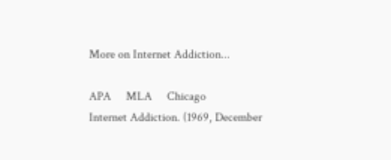More on Internet Addiction...

APA     MLA     Chicago
Internet Addiction. (1969, December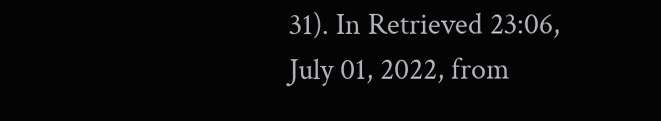31). In Retrieved 23:06, July 01, 2022, from